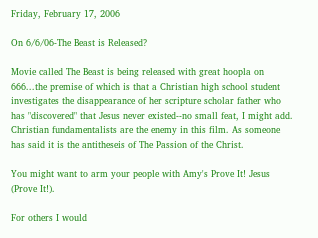Friday, February 17, 2006

On 6/6/06-The Beast is Released?

Movie called The Beast is being released with great hoopla on 666...the premise of which is that a Christian high school student investigates the disappearance of her scripture scholar father who has "discovered" that Jesus never existed--no small feat, I might add. Christian fundamentalists are the enemy in this film. As someone has said it is the antitheseis of The Passion of the Christ.

You might want to arm your people with Amy's Prove It! Jesus (Prove It!).

For others I would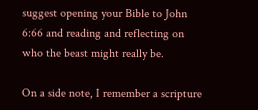suggest opening your Bible to John 6:66 and reading and reflecting on who the beast might really be.

On a side note, I remember a scripture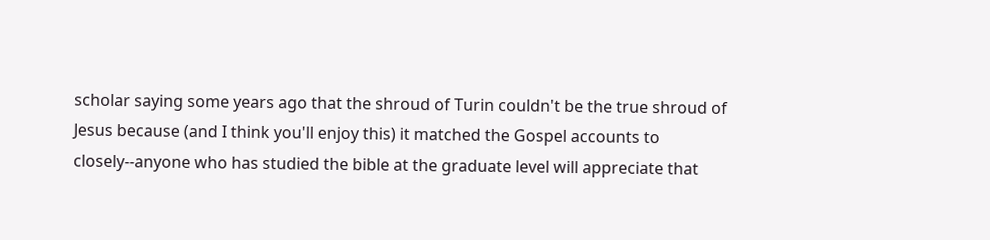scholar saying some years ago that the shroud of Turin couldn't be the true shroud of Jesus because (and I think you'll enjoy this) it matched the Gospel accounts to closely--anyone who has studied the bible at the graduate level will appreciate that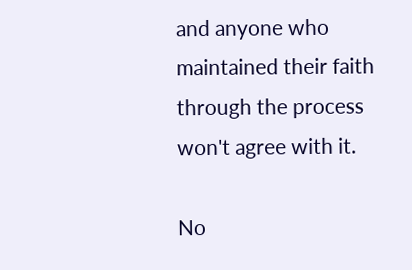and anyone who maintained their faith through the process won't agree with it.

No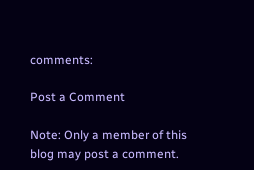comments:

Post a Comment

Note: Only a member of this blog may post a comment.